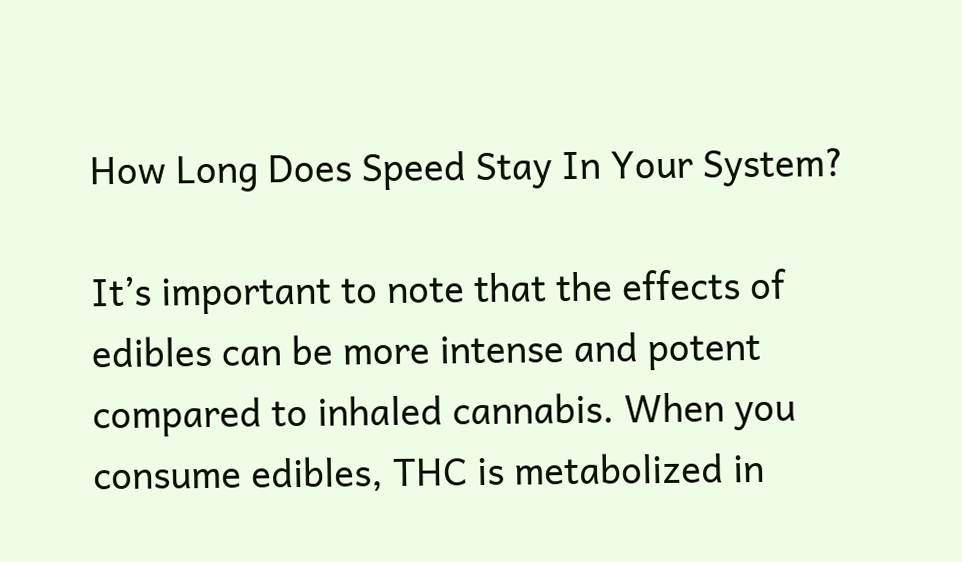How Long Does Speed Stay In Your System?

It’s important to note that the effects of edibles can be more intense and potent compared to inhaled cannabis. When you consume edibles, THC is metabolized in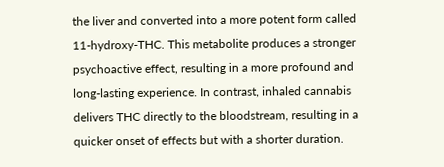the liver and converted into a more potent form called 11-hydroxy-THC. This metabolite produces a stronger psychoactive effect, resulting in a more profound and long-lasting experience. In contrast, inhaled cannabis delivers THC directly to the bloodstream, resulting in a quicker onset of effects but with a shorter duration.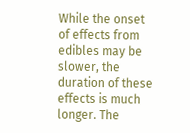While the onset of effects from edibles may be slower, the duration of these effects is much longer. The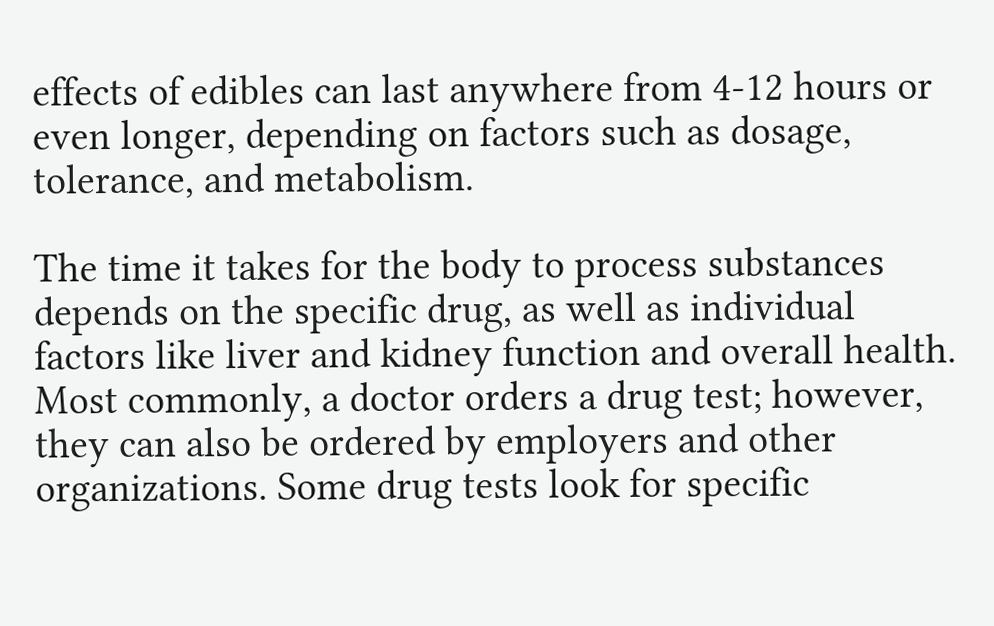effects of edibles can last anywhere from 4-12 hours or even longer, depending on factors such as dosage, tolerance, and metabolism.

The time it takes for the body to process substances depends on the specific drug, as well as individual factors like liver and kidney function and overall health. Most commonly, a doctor orders a drug test; however, they can also be ordered by employers and other organizations. Some drug tests look for specific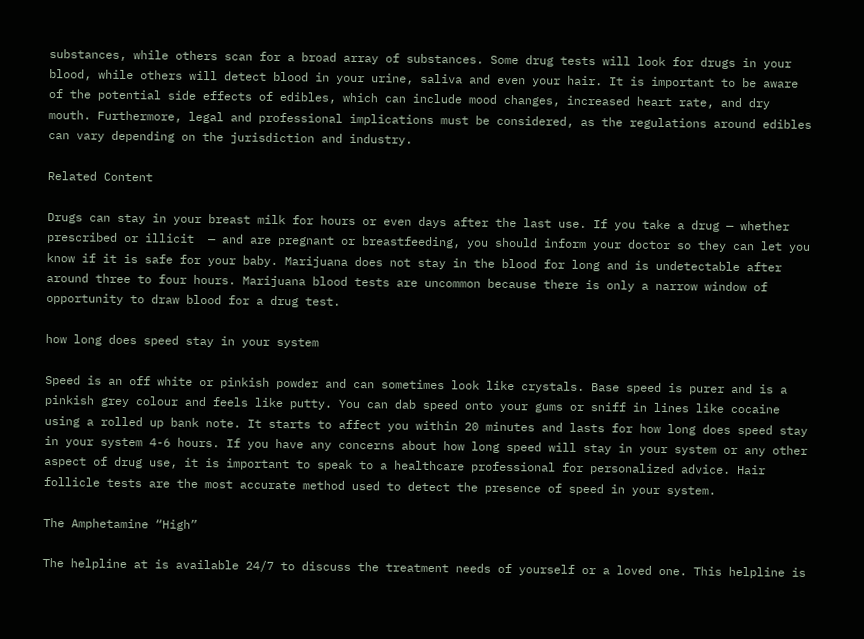substances, while others scan for a broad array of substances. Some drug tests will look for drugs in your blood, while others will detect blood in your urine, saliva and even your hair. It is important to be aware of the potential side effects of edibles, which can include mood changes, increased heart rate, and dry mouth. Furthermore, legal and professional implications must be considered, as the regulations around edibles can vary depending on the jurisdiction and industry.

Related Content

Drugs can stay in your breast milk for hours or even days after the last use. If you take a drug — whether prescribed or illicit  — and are pregnant or breastfeeding, you should inform your doctor so they can let you know if it is safe for your baby. Marijuana does not stay in the blood for long and is undetectable after around three to four hours. Marijuana blood tests are uncommon because there is only a narrow window of opportunity to draw blood for a drug test.

how long does speed stay in your system

Speed is an off white or pinkish powder and can sometimes look like crystals. Base speed is purer and is a pinkish grey colour and feels like putty. You can dab speed onto your gums or sniff in lines like cocaine using a rolled up bank note. It starts to affect you within 20 minutes and lasts for how long does speed stay in your system 4-6 hours. If you have any concerns about how long speed will stay in your system or any other aspect of drug use, it is important to speak to a healthcare professional for personalized advice. Hair follicle tests are the most accurate method used to detect the presence of speed in your system.

The Amphetamine “High”

The helpline at is available 24/7 to discuss the treatment needs of yourself or a loved one. This helpline is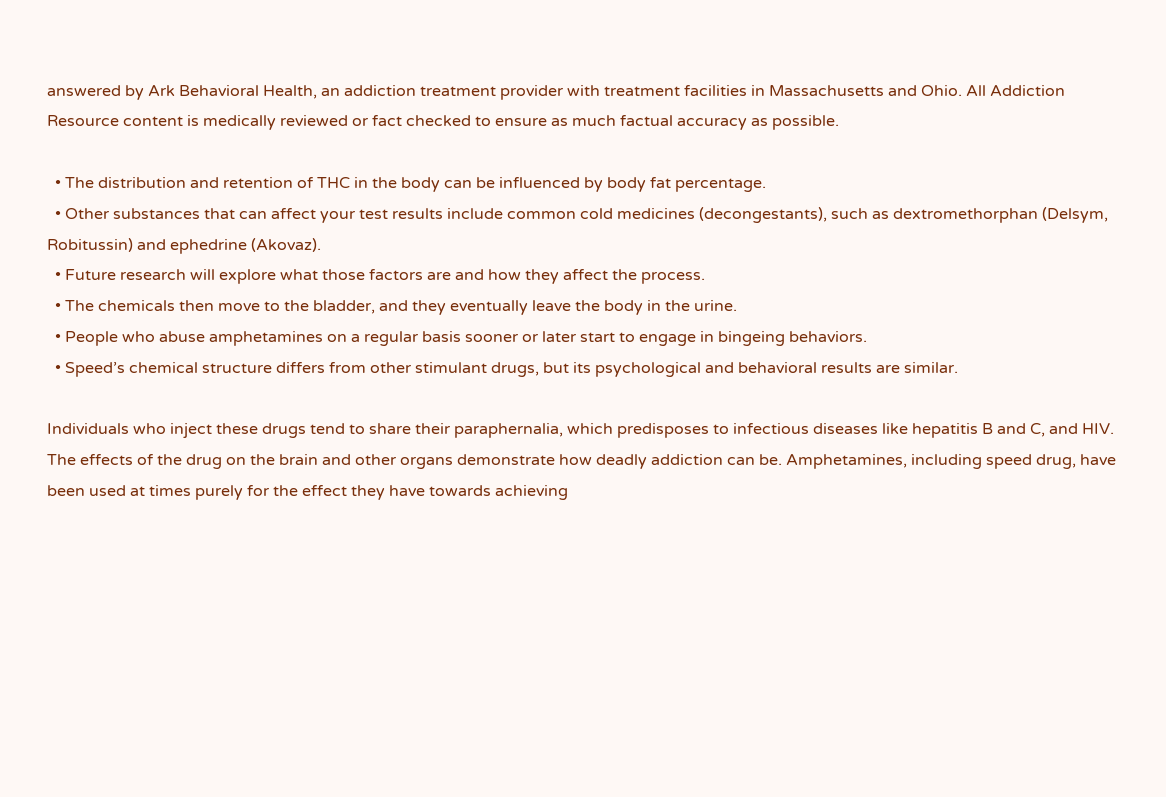answered by Ark Behavioral Health, an addiction treatment provider with treatment facilities in Massachusetts and Ohio. All Addiction Resource content is medically reviewed or fact checked to ensure as much factual accuracy as possible.

  • The distribution and retention of THC in the body can be influenced by body fat percentage.
  • Other substances that can affect your test results include common cold medicines (decongestants), such as dextromethorphan (Delsym, Robitussin) and ephedrine (Akovaz).
  • Future research will explore what those factors are and how they affect the process.
  • The chemicals then move to the bladder, and they eventually leave the body in the urine.
  • People who abuse amphetamines on a regular basis sooner or later start to engage in bingeing behaviors.
  • Speed’s chemical structure differs from other stimulant drugs, but its psychological and behavioral results are similar.

Individuals who inject these drugs tend to share their paraphernalia, which predisposes to infectious diseases like hepatitis B and C, and HIV. The effects of the drug on the brain and other organs demonstrate how deadly addiction can be. Amphetamines, including speed drug, have been used at times purely for the effect they have towards achieving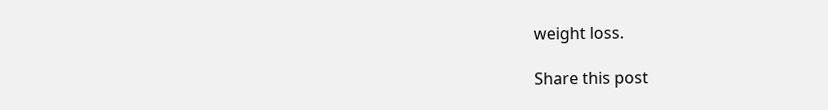weight loss.

Share this post